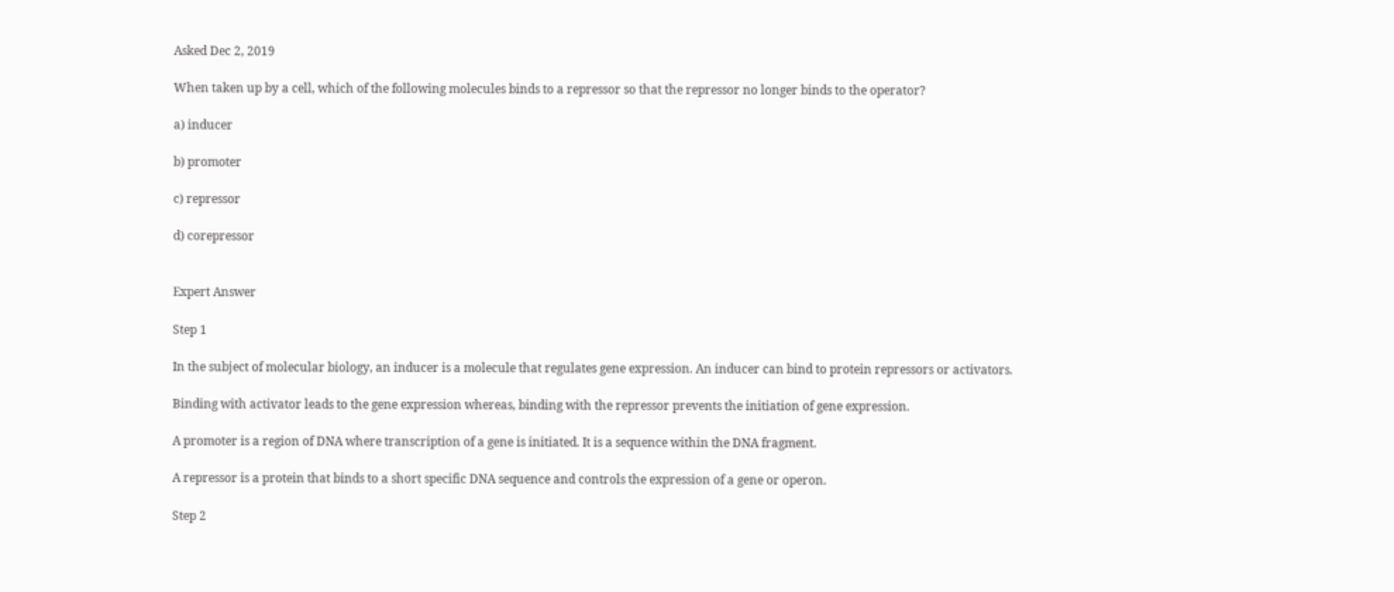Asked Dec 2, 2019

When taken up by a cell, which of the following molecules binds to a repressor so that the repressor no longer binds to the operator?

a) inducer

b) promoter

c) repressor

d) corepressor


Expert Answer

Step 1

In the subject of molecular biology, an inducer is a molecule that regulates gene expression. An inducer can bind to protein repressors or activators.

Binding with activator leads to the gene expression whereas, binding with the repressor prevents the initiation of gene expression.

A promoter is a region of DNA where transcription of a gene is initiated. It is a sequence within the DNA fragment.

A repressor is a protein that binds to a short specific DNA sequence and controls the expression of a gene or operon.

Step 2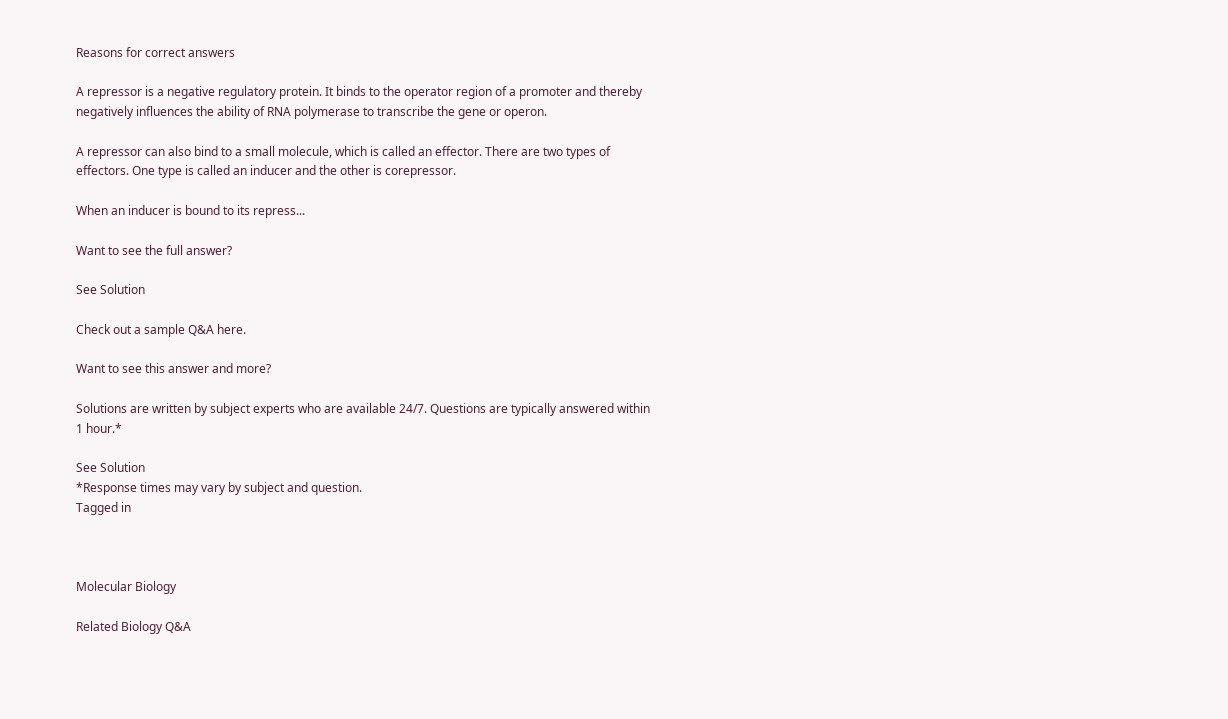Reasons for correct answers

A repressor is a negative regulatory protein. It binds to the operator region of a promoter and thereby negatively influences the ability of RNA polymerase to transcribe the gene or operon.

A repressor can also bind to a small molecule, which is called an effector. There are two types of effectors. One type is called an inducer and the other is corepressor.

When an inducer is bound to its repress...

Want to see the full answer?

See Solution

Check out a sample Q&A here.

Want to see this answer and more?

Solutions are written by subject experts who are available 24/7. Questions are typically answered within 1 hour.*

See Solution
*Response times may vary by subject and question.
Tagged in



Molecular Biology

Related Biology Q&A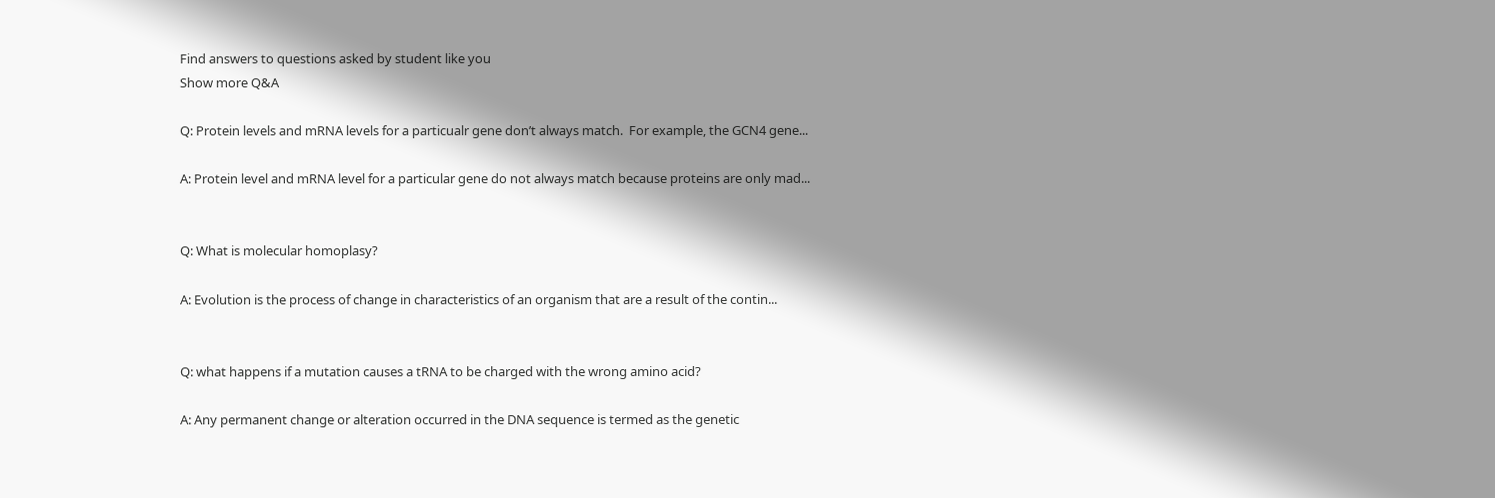Find answers to questions asked by student like you
Show more Q&A

Q: Protein levels and mRNA levels for a particualr gene don’t always match.  For example, the GCN4 gene...

A: Protein level and mRNA level for a particular gene do not always match because proteins are only mad...


Q: What is molecular homoplasy?

A: Evolution is the process of change in characteristics of an organism that are a result of the contin...


Q: what happens if a mutation causes a tRNA to be charged with the wrong amino acid?

A: Any permanent change or alteration occurred in the DNA sequence is termed as the genetic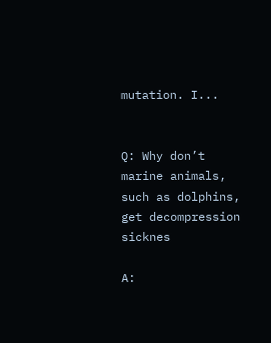mutation. I...


Q: Why don’t marine animals, such as dolphins, get decompression sicknes

A: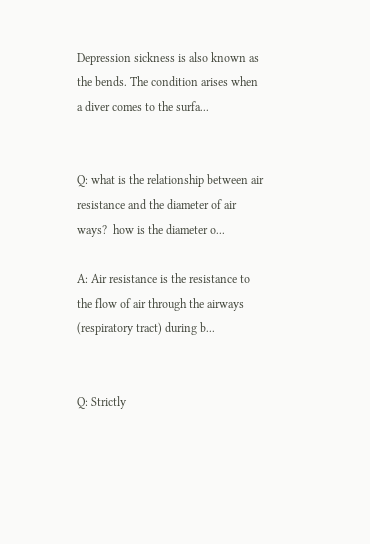Depression sickness is also known as the bends. The condition arises when a diver comes to the surfa...


Q: what is the relationship between air resistance and the diameter of air ways?  how is the diameter o...

A: Air resistance is the resistance to the flow of air through the airways (respiratory tract) during b...


Q: Strictly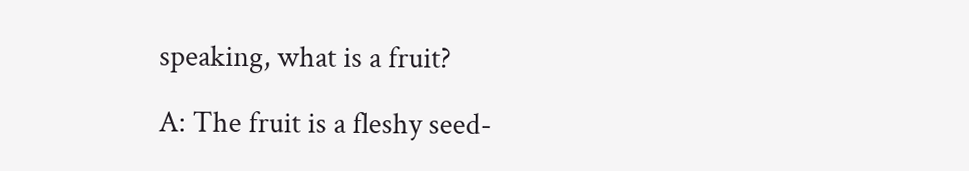speaking, what is a fruit?

A: The fruit is a fleshy seed-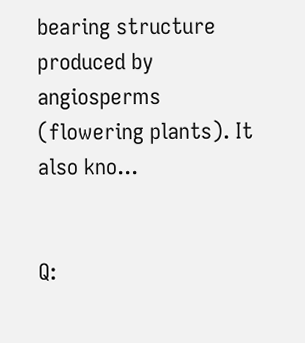bearing structure produced by angiosperms (flowering plants). It also kno...


Q: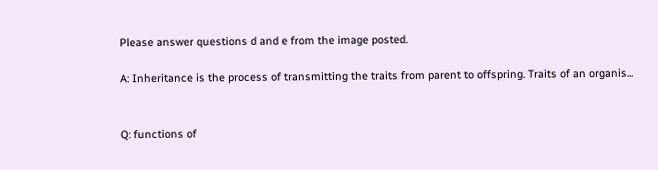Please answer questions d and e from the image posted.

A: Inheritance is the process of transmitting the traits from parent to offspring. Traits of an organis...


Q: functions of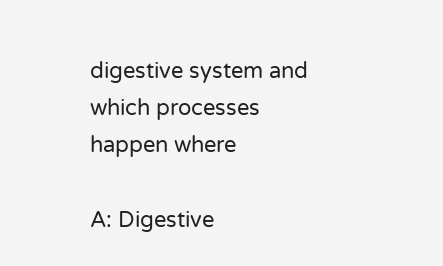digestive system and which processes happen where

A: Digestive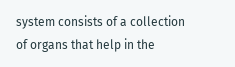system consists of a collection of organs that help in the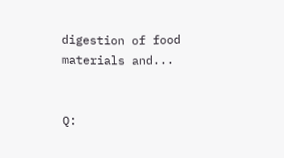digestion of food materials and...


Q: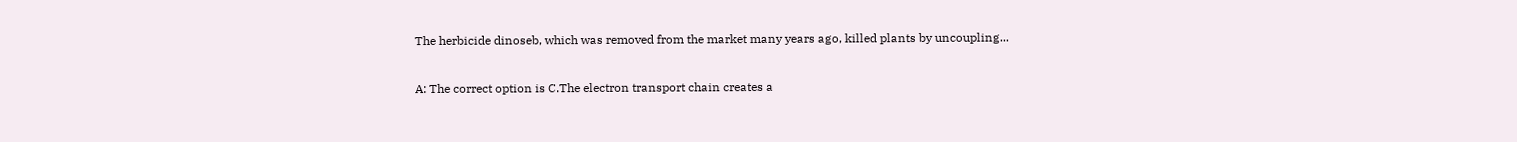The herbicide dinoseb, which was removed from the market many years ago, killed plants by uncoupling...

A: The correct option is C.The electron transport chain creates a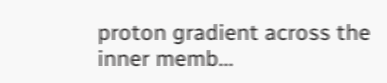proton gradient across the inner memb...